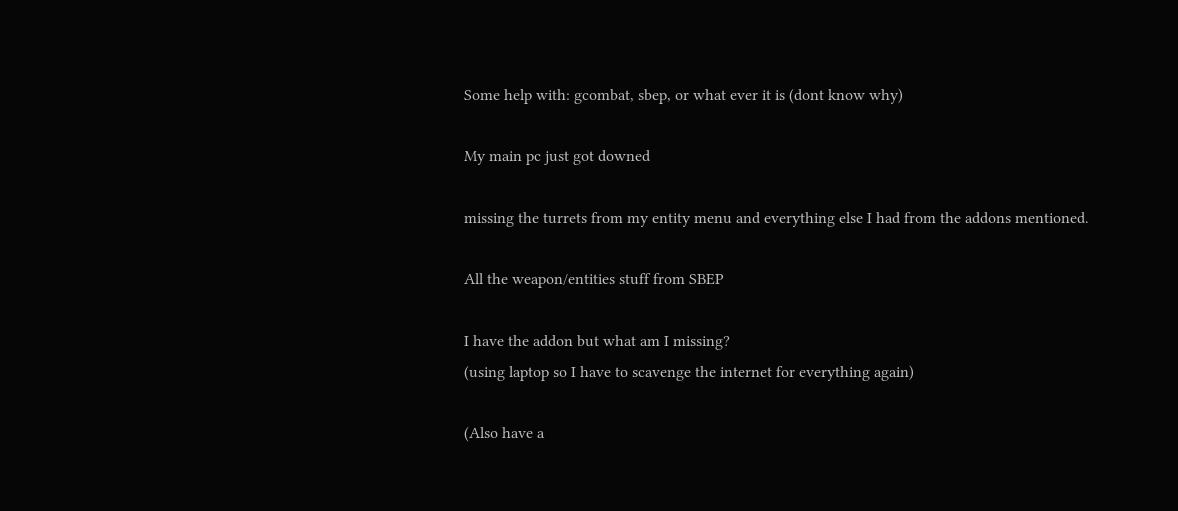Some help with: gcombat, sbep, or what ever it is (dont know why)

My main pc just got downed

missing the turrets from my entity menu and everything else I had from the addons mentioned.

All the weapon/entities stuff from SBEP

I have the addon but what am I missing?
(using laptop so I have to scavenge the internet for everything again)

(Also have a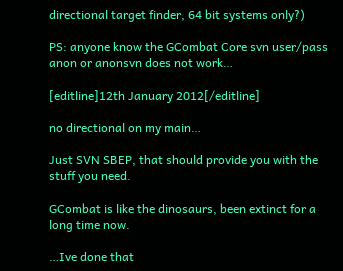directional target finder, 64 bit systems only?)

PS: anyone know the GCombat Core svn user/pass anon or anonsvn does not work…

[editline]12th January 2012[/editline]

no directional on my main…

Just SVN SBEP, that should provide you with the stuff you need.

GCombat is like the dinosaurs, been extinct for a long time now.

…Ive done that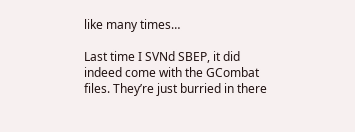like many times…

Last time I SVNd SBEP, it did indeed come with the GCombat files. They’re just burried in there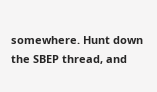somewhere. Hunt down the SBEP thread, and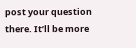post your question there. It’ll be more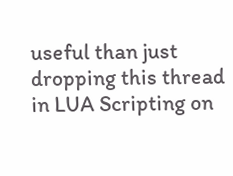useful than just dropping this thread in LUA Scripting on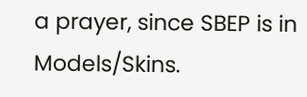a prayer, since SBEP is in Models/Skins.